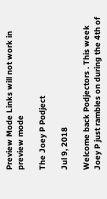Preview Mode Links will not work in preview mode

The Joey P Podject

Jul 9, 2018

Welcome back Podjectors . This week Joey P just rambles on during the 4th of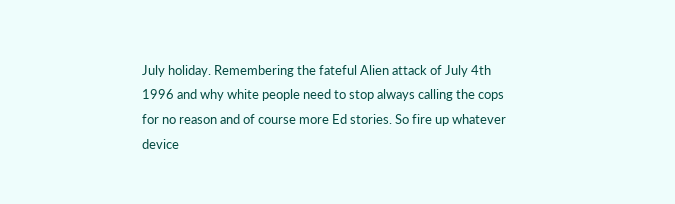July holiday. Remembering the fateful Alien attack of July 4th 1996 and why white people need to stop always calling the cops for no reason and of course more Ed stories. So fire up whatever device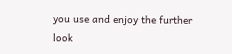you use and enjoy the further look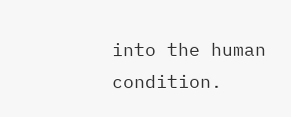into the human condition.